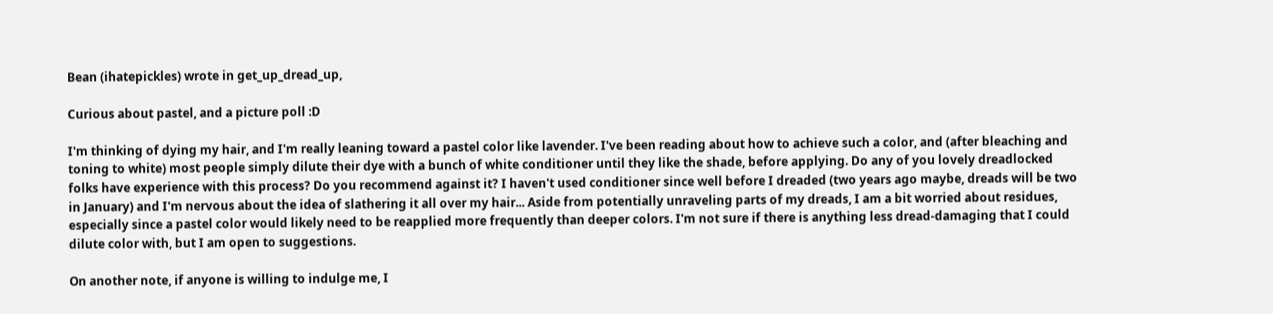Bean (ihatepickles) wrote in get_up_dread_up,

Curious about pastel, and a picture poll :D

I'm thinking of dying my hair, and I'm really leaning toward a pastel color like lavender. I've been reading about how to achieve such a color, and (after bleaching and toning to white) most people simply dilute their dye with a bunch of white conditioner until they like the shade, before applying. Do any of you lovely dreadlocked folks have experience with this process? Do you recommend against it? I haven't used conditioner since well before I dreaded (two years ago maybe, dreads will be two in January) and I'm nervous about the idea of slathering it all over my hair... Aside from potentially unraveling parts of my dreads, I am a bit worried about residues, especially since a pastel color would likely need to be reapplied more frequently than deeper colors. I'm not sure if there is anything less dread-damaging that I could dilute color with, but I am open to suggestions.

On another note, if anyone is willing to indulge me, I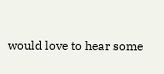would love to hear some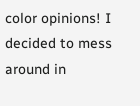color opinions! I decided to mess around in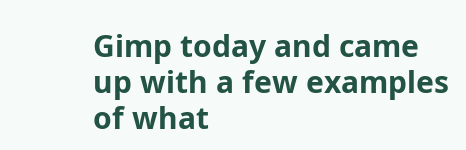Gimp today and came up with a few examples of what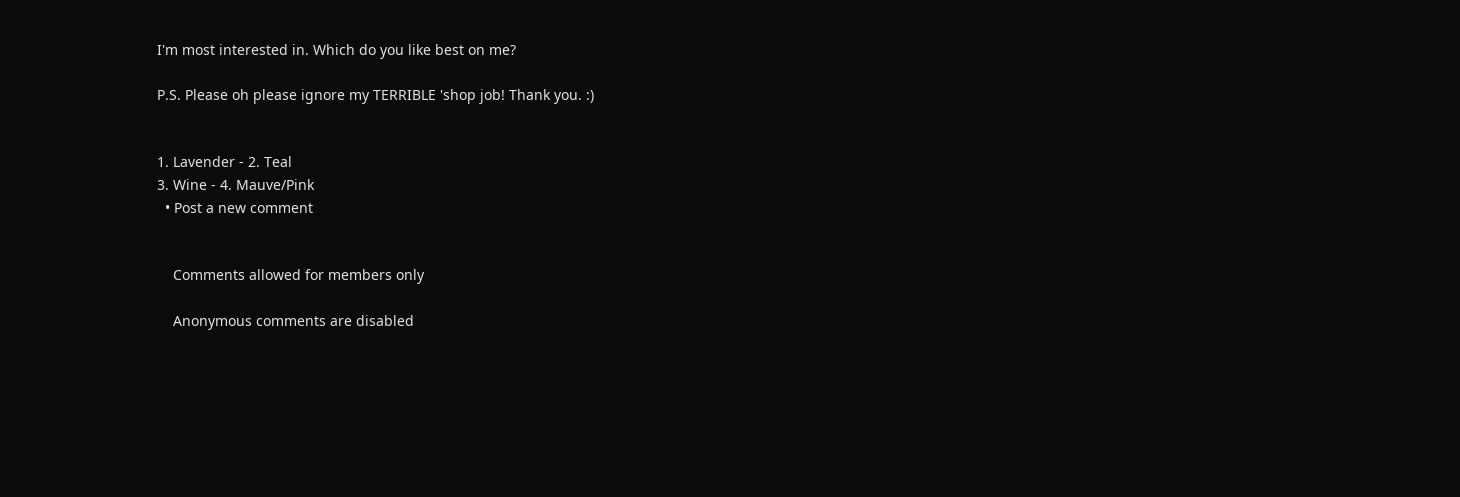I'm most interested in. Which do you like best on me?

P.S. Please oh please ignore my TERRIBLE 'shop job! Thank you. :)


1. Lavender - 2. Teal
3. Wine - 4. Mauve/Pink
  • Post a new comment


    Comments allowed for members only

    Anonymous comments are disabled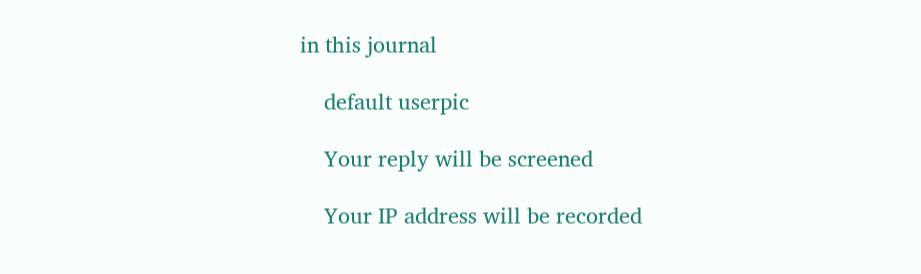in this journal

    default userpic

    Your reply will be screened

    Your IP address will be recorded